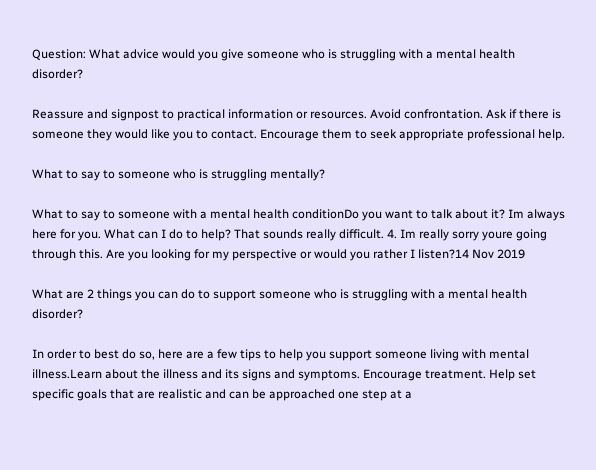Question: What advice would you give someone who is struggling with a mental health disorder?

Reassure and signpost to practical information or resources. Avoid confrontation. Ask if there is someone they would like you to contact. Encourage them to seek appropriate professional help.

What to say to someone who is struggling mentally?

What to say to someone with a mental health conditionDo you want to talk about it? Im always here for you. What can I do to help? That sounds really difficult. 4. Im really sorry youre going through this. Are you looking for my perspective or would you rather I listen?14 Nov 2019

What are 2 things you can do to support someone who is struggling with a mental health disorder?

In order to best do so, here are a few tips to help you support someone living with mental illness.Learn about the illness and its signs and symptoms. Encourage treatment. Help set specific goals that are realistic and can be approached one step at a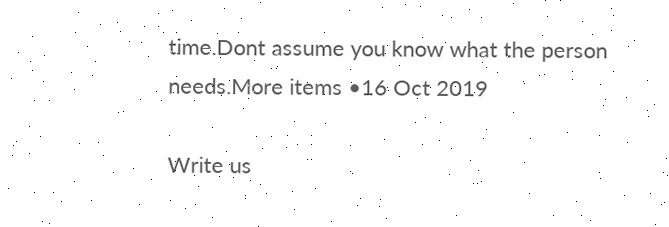time.Dont assume you know what the person needs.More items •16 Oct 2019

Write us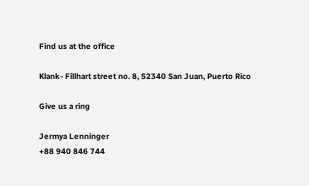Find us at the office

Klank- Fillhart street no. 8, 52340 San Juan, Puerto Rico

Give us a ring

Jermya Lenninger
+88 940 846 744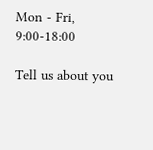Mon - Fri, 9:00-18:00

Tell us about you